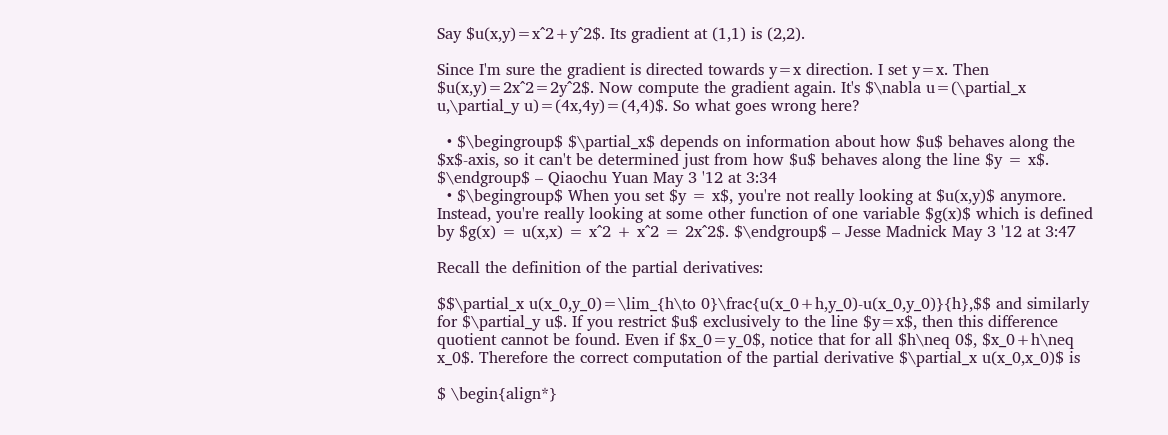Say $u(x,y)=x^2+y^2$. Its gradient at (1,1) is (2,2).

Since I'm sure the gradient is directed towards y=x direction. I set y=x. Then $u(x,y)=2x^2=2y^2$. Now compute the gradient again. It's $\nabla u=(\partial_x u,\partial_y u)=(4x,4y)=(4,4)$. So what goes wrong here?

  • $\begingroup$ $\partial_x$ depends on information about how $u$ behaves along the $x$-axis, so it can't be determined just from how $u$ behaves along the line $y = x$. $\endgroup$ – Qiaochu Yuan May 3 '12 at 3:34
  • $\begingroup$ When you set $y = x$, you're not really looking at $u(x,y)$ anymore. Instead, you're really looking at some other function of one variable $g(x)$ which is defined by $g(x) = u(x,x) = x^2 + x^2 = 2x^2$. $\endgroup$ – Jesse Madnick May 3 '12 at 3:47

Recall the definition of the partial derivatives:

$$\partial_x u(x_0,y_0)=\lim_{h\to 0}\frac{u(x_0+h,y_0)-u(x_0,y_0)}{h},$$ and similarly for $\partial_y u$. If you restrict $u$ exclusively to the line $y=x$, then this difference quotient cannot be found. Even if $x_0=y_0$, notice that for all $h\neq 0$, $x_0+h\neq x_0$. Therefore the correct computation of the partial derivative $\partial_x u(x_0,x_0)$ is

$ \begin{align*}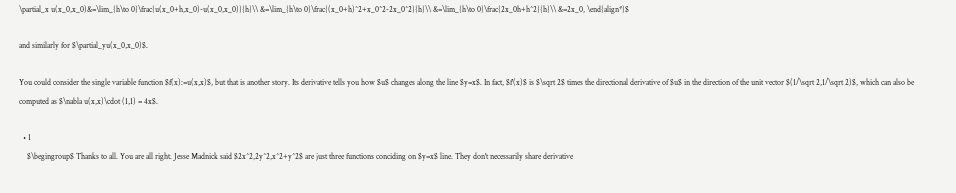\partial_x u(x_0,x_0)&=\lim_{h\to 0}\frac{u(x_0+h,x_0)-u(x_0,x_0)}{h}\\ &=\lim_{h\to 0}\frac{(x_0+h)^2+x_0^2-2x_0^2}{h}\\ &=\lim_{h\to 0}\frac{2x_0h+h^2}{h}\\ &=2x_0, \end{align*}$

and similarly for $\partial_yu(x_0,x_0)$.

You could consider the single variable function $f(x):=u(x,x)$, but that is another story. Its derivative tells you how $u$ changes along the line $y=x$. In fact, $f'(x)$ is $\sqrt 2$ times the directional derivative of $u$ in the direction of the unit vector $(1/\sqrt 2,1/\sqrt 2)$, which can also be computed as $\nabla u(x,x)\cdot (1,1) = 4x$.

  • 1
    $\begingroup$ Thanks to all. You are all right. Jesse Madnick said $2x^2,2y^2,x^2+y^2$ are just three functions conciding on $y=x$ line. They don't necessarily share derivative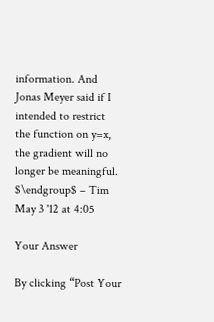information. And Jonas Meyer said if I intended to restrict the function on y=x, the gradient will no longer be meaningful. $\endgroup$ – Tim May 3 '12 at 4:05

Your Answer

By clicking “Post Your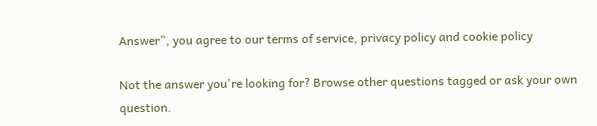Answer”, you agree to our terms of service, privacy policy and cookie policy

Not the answer you're looking for? Browse other questions tagged or ask your own question.